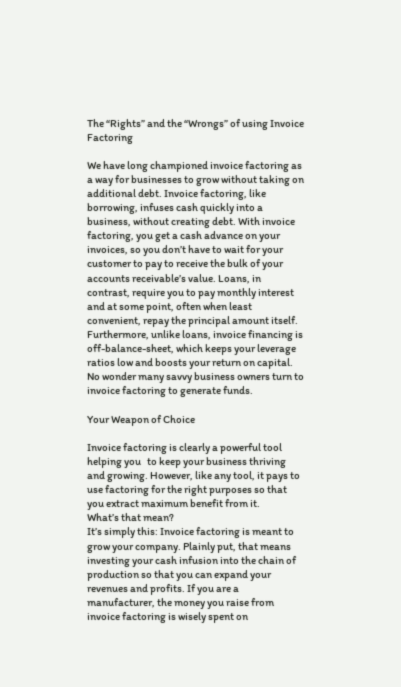The “Rights” and the “Wrongs” of using Invoice Factoring

We have long championed invoice factoring as a way for businesses to grow without taking on additional debt. Invoice factoring, like borrowing, infuses cash quickly into a business, without creating debt. With invoice factoring, you get a cash advance on your invoices, so you don’t have to wait for your customer to pay to receive the bulk of your accounts receivable’s value. Loans, in contrast, require you to pay monthly interest and at some point, often when least convenient, repay the principal amount itself. Furthermore, unlike loans, invoice financing is off-balance-sheet, which keeps your leverage ratios low and boosts your return on capital. No wonder many savvy business owners turn to invoice factoring to generate funds.

Your Weapon of Choice

Invoice factoring is clearly a powerful tool helping you   to keep your business thriving and growing. However, like any tool, it pays to use factoring for the right purposes so that you extract maximum benefit from it.
What’s that mean?
It’s simply this: Invoice factoring is meant to grow your company. Plainly put, that means investing your cash infusion into the chain of production so that you can expand your revenues and profits. If you are a manufacturer, the money you raise from invoice factoring is wisely spent on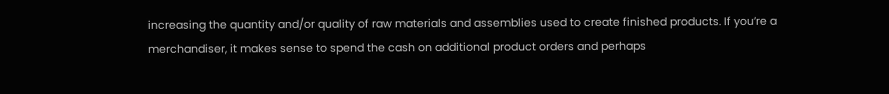increasing the quantity and/or quality of raw materials and assemblies used to create finished products. If you’re a merchandiser, it makes sense to spend the cash on additional product orders and perhaps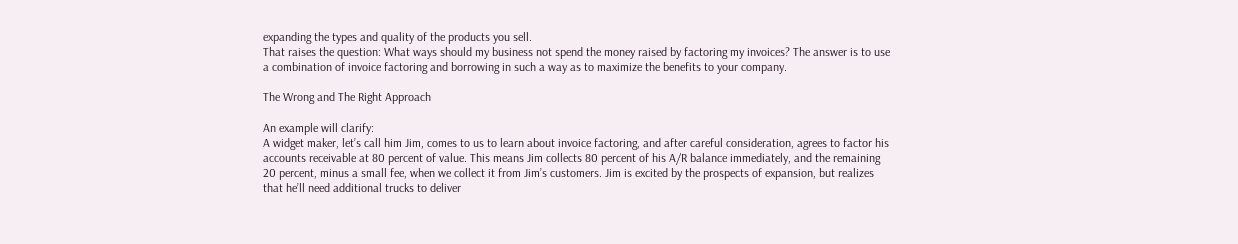expanding the types and quality of the products you sell.
That raises the question: What ways should my business not spend the money raised by factoring my invoices? The answer is to use a combination of invoice factoring and borrowing in such a way as to maximize the benefits to your company.

The Wrong and The Right Approach

An example will clarify:
A widget maker, let’s call him Jim, comes to us to learn about invoice factoring, and after careful consideration, agrees to factor his accounts receivable at 80 percent of value. This means Jim collects 80 percent of his A/R balance immediately, and the remaining 20 percent, minus a small fee, when we collect it from Jim’s customers. Jim is excited by the prospects of expansion, but realizes that he’ll need additional trucks to deliver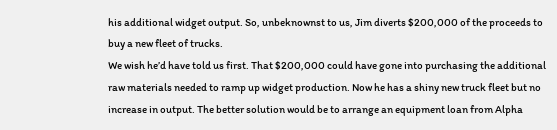his additional widget output. So, unbeknownst to us, Jim diverts $200,000 of the proceeds to buy a new fleet of trucks.
We wish he’d have told us first. That $200,000 could have gone into purchasing the additional raw materials needed to ramp up widget production. Now he has a shiny new truck fleet but no increase in output. The better solution would be to arrange an equipment loan from Alpha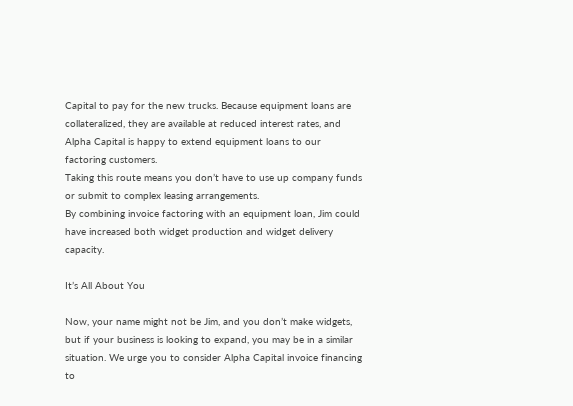Capital to pay for the new trucks. Because equipment loans are collateralized, they are available at reduced interest rates, and Alpha Capital is happy to extend equipment loans to our factoring customers.
Taking this route means you don’t have to use up company funds or submit to complex leasing arrangements.
By combining invoice factoring with an equipment loan, Jim could have increased both widget production and widget delivery capacity.

It’s All About You

Now, your name might not be Jim, and you don’t make widgets, but if your business is looking to expand, you may be in a similar situation. We urge you to consider Alpha Capital invoice financing to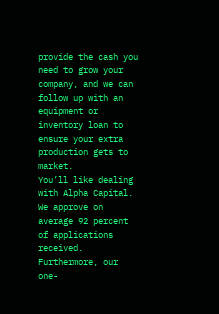provide the cash you need to grow your company, and we can follow up with an equipment or inventory loan to ensure your extra production gets to market.
You’ll like dealing with Alpha Capital. We approve on average 92 percent of applications received. Furthermore, our one-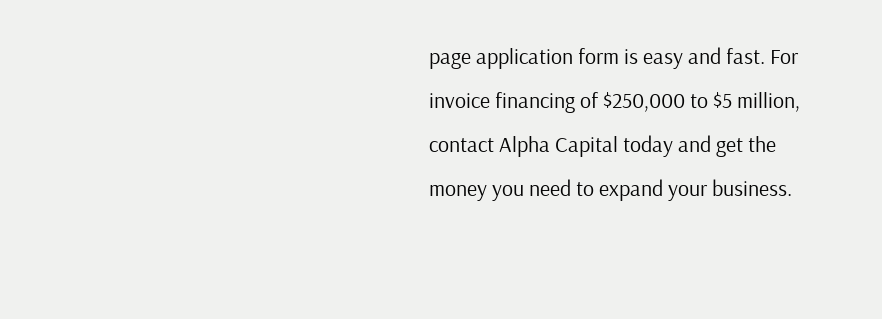page application form is easy and fast. For invoice financing of $250,000 to $5 million, contact Alpha Capital today and get the money you need to expand your business.